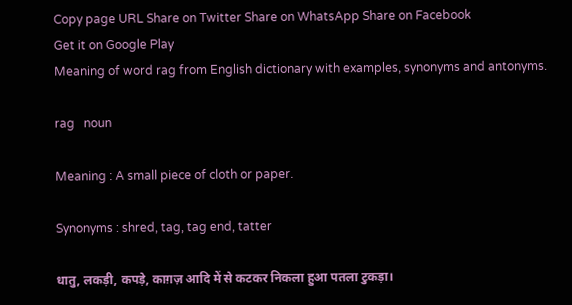Copy page URL Share on Twitter Share on WhatsApp Share on Facebook
Get it on Google Play
Meaning of word rag from English dictionary with examples, synonyms and antonyms.

rag   noun

Meaning : A small piece of cloth or paper.

Synonyms : shred, tag, tag end, tatter

धातु, लकड़ी, कपड़े, काग़ज़ आदि में से कटकर निकला हुआ पतला टुकड़ा।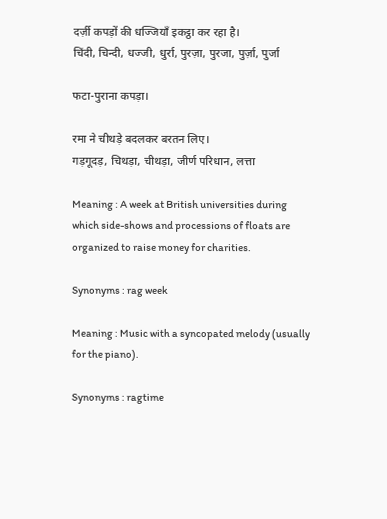दर्ज़ी कपड़ों की धज्जियाँ इकट्ठा कर रहा है।
चिंदी, चिन्दी, धज्जी, धुर्रा, पुरज़ा, पुरजा, पुर्ज़ा, पुर्जा

फटा-पुराना कपड़ा।

रमा ने चीथड़े बदलकर बरतन लिए।
गड़गूदड़, चिथड़ा, चीथड़ा, जीर्ण परिधान, लत्ता

Meaning : A week at British universities during which side-shows and processions of floats are organized to raise money for charities.

Synonyms : rag week

Meaning : Music with a syncopated melody (usually for the piano).

Synonyms : ragtime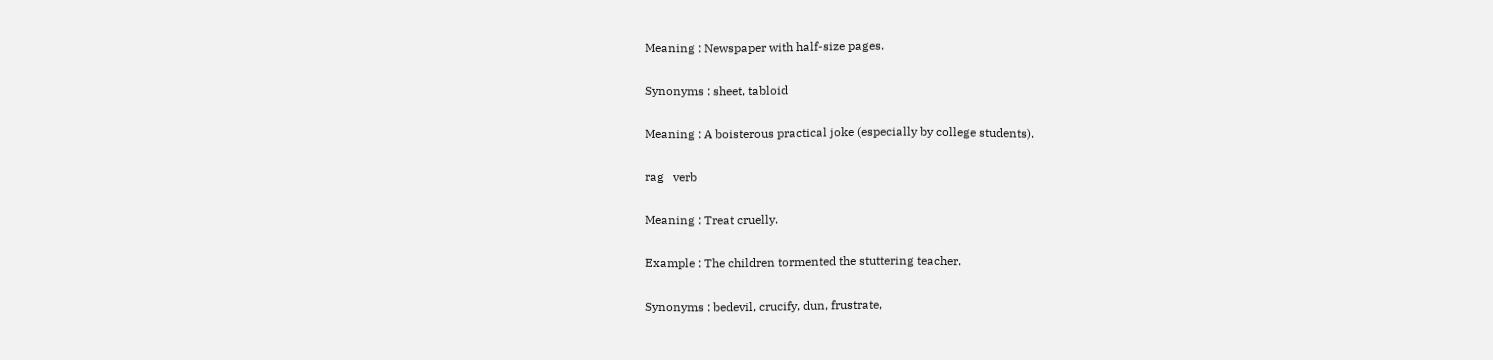Meaning : Newspaper with half-size pages.

Synonyms : sheet, tabloid

Meaning : A boisterous practical joke (especially by college students).

rag   verb

Meaning : Treat cruelly.

Example : The children tormented the stuttering teacher.

Synonyms : bedevil, crucify, dun, frustrate,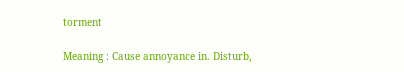torment

Meaning : Cause annoyance in. Disturb,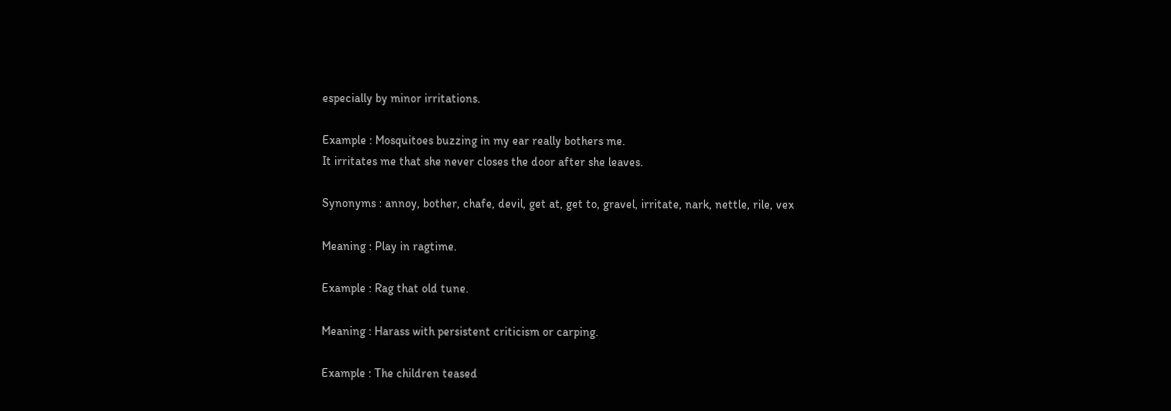especially by minor irritations.

Example : Mosquitoes buzzing in my ear really bothers me.
It irritates me that she never closes the door after she leaves.

Synonyms : annoy, bother, chafe, devil, get at, get to, gravel, irritate, nark, nettle, rile, vex

Meaning : Play in ragtime.

Example : Rag that old tune.

Meaning : Harass with persistent criticism or carping.

Example : The children teased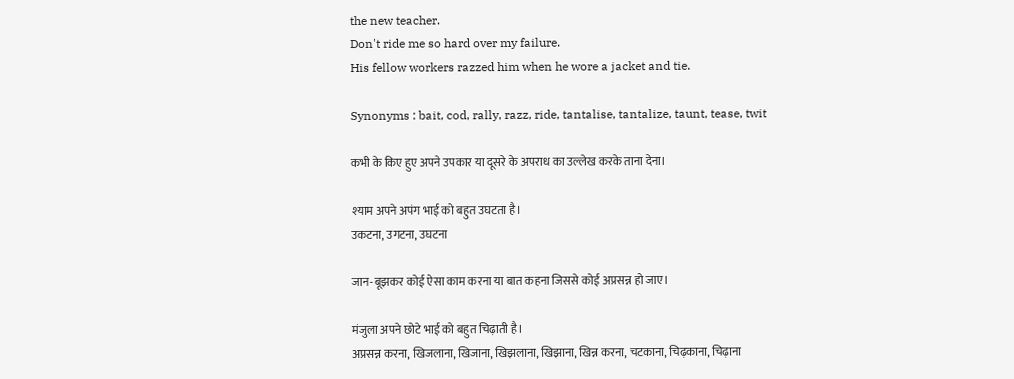the new teacher.
Don't ride me so hard over my failure.
His fellow workers razzed him when he wore a jacket and tie.

Synonyms : bait, cod, rally, razz, ride, tantalise, tantalize, taunt, tease, twit

कभी के किए हुए अपने उपकार या दूसरे के अपराध का उल्लेख करके ताना देना।

श्याम अपने अपंग भाई को बहुत उघटता है।
उकटना, उगटना, उघटना

जान-बूझकर कोई ऐसा काम करना या बात कहना जिससे कोई अप्रसन्न हो जाए।

मंजुला अपने छोटे भाई को बहुत चिढ़ाती है।
अप्रसन्न करना, खिजलाना, खिजाना, खिझलाना, खिझाना, खिन्न करना, चटकाना, चिढ़काना, चिढ़ाना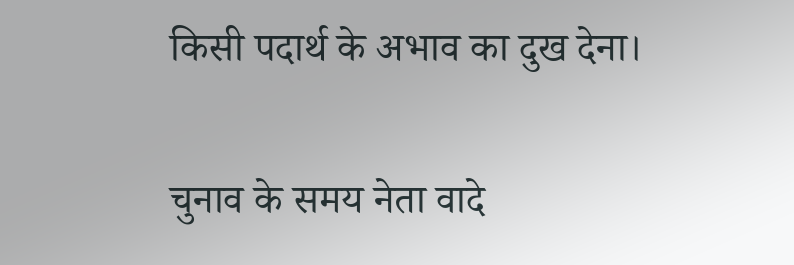किसी पदार्थ के अभाव का दुख देना।

चुनाव के समय नेता वादे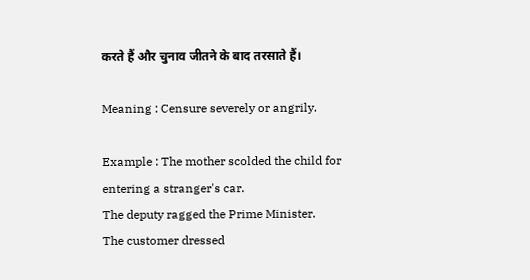करते हैं और चुनाव जीतने के बाद तरसाते हैं।

Meaning : Censure severely or angrily.

Example : The mother scolded the child for entering a stranger's car.
The deputy ragged the Prime Minister.
The customer dressed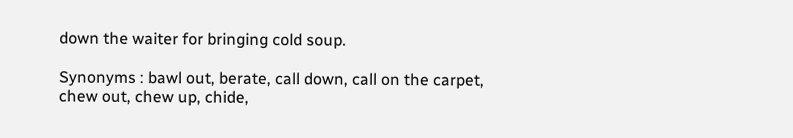down the waiter for bringing cold soup.

Synonyms : bawl out, berate, call down, call on the carpet, chew out, chew up, chide,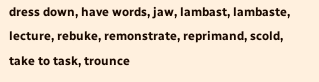dress down, have words, jaw, lambast, lambaste, lecture, rebuke, remonstrate, reprimand, scold, take to task, trounce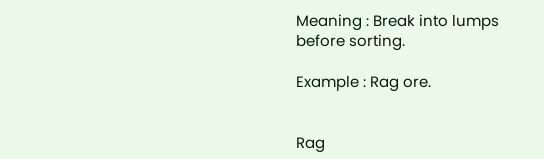Meaning : Break into lumps before sorting.

Example : Rag ore.


Rag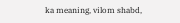ka meaning, vilom shabd,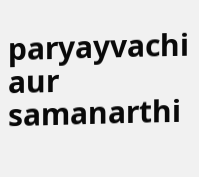paryayvachi aur samanarthi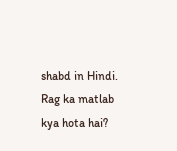shabd in Hindi. Rag ka matlab kya hota hai?